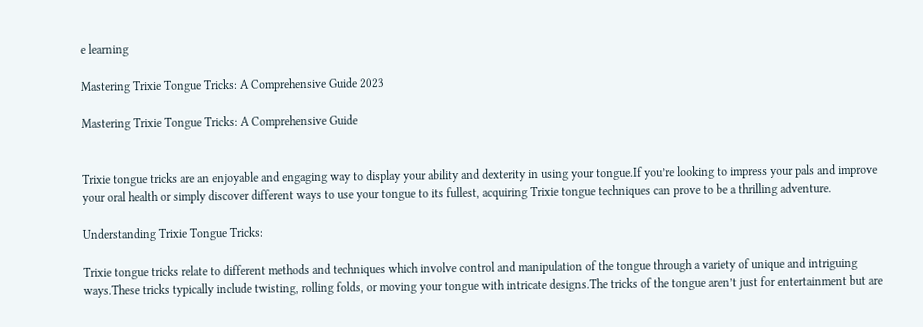e learning

Mastering Trixie Tongue Tricks: A Comprehensive Guide 2023

Mastering Trixie Tongue Tricks: A Comprehensive Guide


Trixie tongue tricks are an enjoyable and engaging way to display your ability and dexterity in using your tongue.If you’re looking to impress your pals and improve your oral health or simply discover different ways to use your tongue to its fullest, acquiring Trixie tongue techniques can prove to be a thrilling adventure.

Understanding Trixie Tongue Tricks:

Trixie tongue tricks relate to different methods and techniques which involve control and manipulation of the tongue through a variety of unique and intriguing ways.These tricks typically include twisting, rolling folds, or moving your tongue with intricate designs.The tricks of the tongue aren’t just for entertainment but are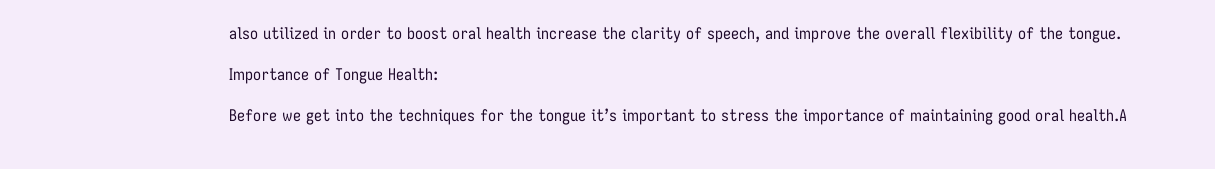also utilized in order to boost oral health increase the clarity of speech, and improve the overall flexibility of the tongue.

Importance of Tongue Health:

Before we get into the techniques for the tongue it’s important to stress the importance of maintaining good oral health.A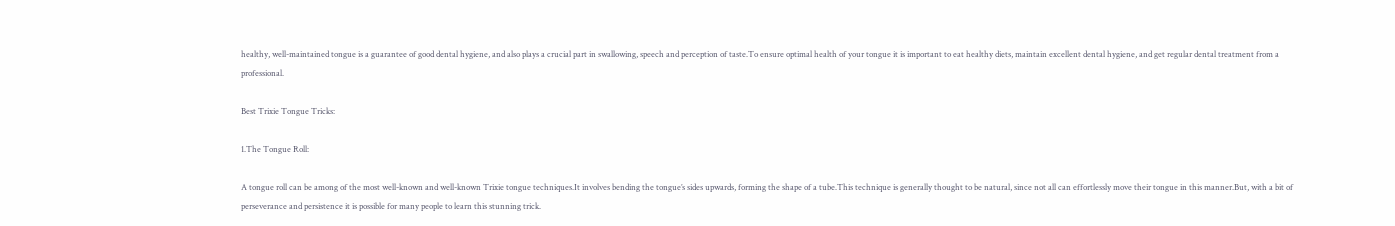healthy, well-maintained tongue is a guarantee of good dental hygiene, and also plays a crucial part in swallowing, speech and perception of taste.To ensure optimal health of your tongue it is important to eat healthy diets, maintain excellent dental hygiene, and get regular dental treatment from a professional.

Best Trixie Tongue Tricks:

1.The Tongue Roll:

A tongue roll can be among of the most well-known and well-known Trixie tongue techniques.It involves bending the tongue’s sides upwards, forming the shape of a tube.This technique is generally thought to be natural, since not all can effortlessly move their tongue in this manner.But, with a bit of perseverance and persistence it is possible for many people to learn this stunning trick.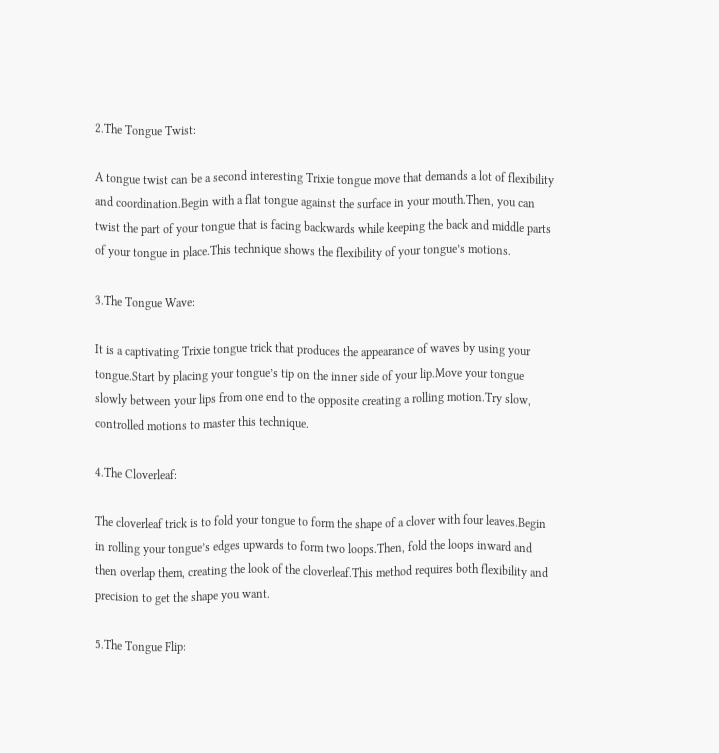2.The Tongue Twist:

A tongue twist can be a second interesting Trixie tongue move that demands a lot of flexibility and coordination.Begin with a flat tongue against the surface in your mouth.Then, you can twist the part of your tongue that is facing backwards while keeping the back and middle parts of your tongue in place.This technique shows the flexibility of your tongue’s motions.

3.The Tongue Wave:

It is a captivating Trixie tongue trick that produces the appearance of waves by using your tongue.Start by placing your tongue’s tip on the inner side of your lip.Move your tongue slowly between your lips from one end to the opposite creating a rolling motion.Try slow, controlled motions to master this technique.

4.The Cloverleaf:

The cloverleaf trick is to fold your tongue to form the shape of a clover with four leaves.Begin in rolling your tongue’s edges upwards to form two loops.Then, fold the loops inward and then overlap them, creating the look of the cloverleaf.This method requires both flexibility and precision to get the shape you want.

5.The Tongue Flip: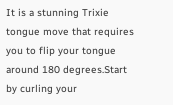It is a stunning Trixie tongue move that requires you to flip your tongue around 180 degrees.Start by curling your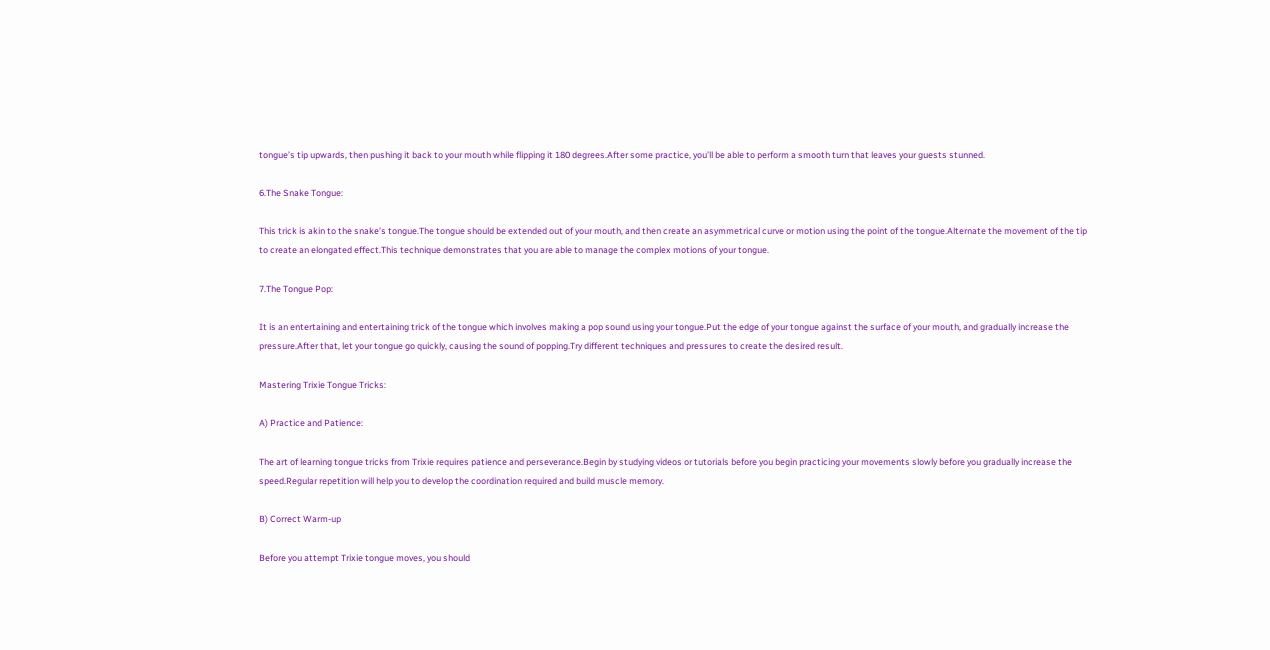tongue’s tip upwards, then pushing it back to your mouth while flipping it 180 degrees.After some practice, you’ll be able to perform a smooth turn that leaves your guests stunned.

6.The Snake Tongue:

This trick is akin to the snake’s tongue.The tongue should be extended out of your mouth, and then create an asymmetrical curve or motion using the point of the tongue.Alternate the movement of the tip to create an elongated effect.This technique demonstrates that you are able to manage the complex motions of your tongue.

7.The Tongue Pop:

It is an entertaining and entertaining trick of the tongue which involves making a pop sound using your tongue.Put the edge of your tongue against the surface of your mouth, and gradually increase the pressure.After that, let your tongue go quickly, causing the sound of popping.Try different techniques and pressures to create the desired result.

Mastering Trixie Tongue Tricks:

A) Practice and Patience:

The art of learning tongue tricks from Trixie requires patience and perseverance.Begin by studying videos or tutorials before you begin practicing your movements slowly before you gradually increase the speed.Regular repetition will help you to develop the coordination required and build muscle memory.

B) Correct Warm-up

Before you attempt Trixie tongue moves, you should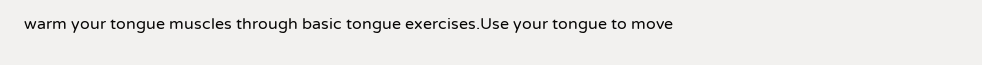warm your tongue muscles through basic tongue exercises.Use your tongue to move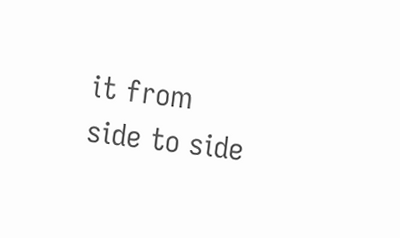it from side to side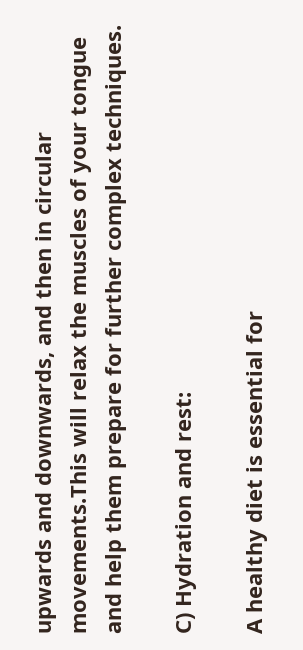upwards and downwards, and then in circular movements.This will relax the muscles of your tongue and help them prepare for further complex techniques.

C) Hydration and rest:

A healthy diet is essential for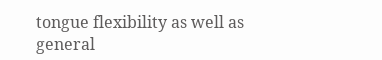tongue flexibility as well as general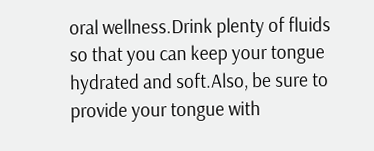oral wellness.Drink plenty of fluids so that you can keep your tongue hydrated and soft.Also, be sure to provide your tongue with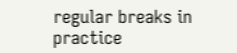regular breaks in practice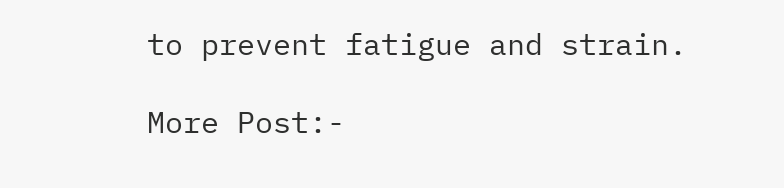to prevent fatigue and strain.

More Post:-